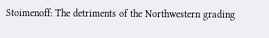Stoimenoff: The detriments of the Northwestern grading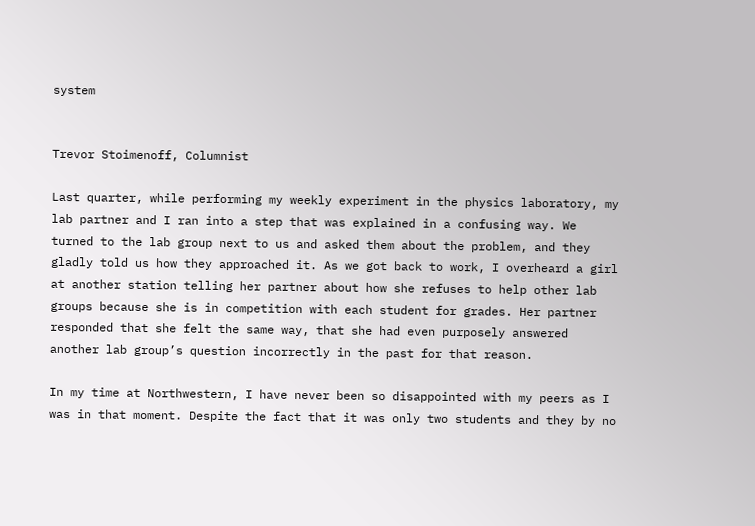system


Trevor Stoimenoff, Columnist

Last quarter, while performing my weekly experiment in the physics laboratory, my lab partner and I ran into a step that was explained in a confusing way. We turned to the lab group next to us and asked them about the problem, and they gladly told us how they approached it. As we got back to work, I overheard a girl at another station telling her partner about how she refuses to help other lab groups because she is in competition with each student for grades. Her partner responded that she felt the same way, that she had even purposely answered another lab group’s question incorrectly in the past for that reason.

In my time at Northwestern, I have never been so disappointed with my peers as I was in that moment. Despite the fact that it was only two students and they by no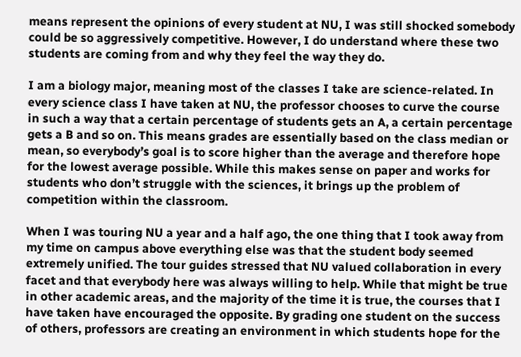means represent the opinions of every student at NU, I was still shocked somebody could be so aggressively competitive. However, I do understand where these two students are coming from and why they feel the way they do.

I am a biology major, meaning most of the classes I take are science-related. In every science class I have taken at NU, the professor chooses to curve the course in such a way that a certain percentage of students gets an A, a certain percentage gets a B and so on. This means grades are essentially based on the class median or mean, so everybody’s goal is to score higher than the average and therefore hope for the lowest average possible. While this makes sense on paper and works for students who don’t struggle with the sciences, it brings up the problem of competition within the classroom.

When I was touring NU a year and a half ago, the one thing that I took away from my time on campus above everything else was that the student body seemed extremely unified. The tour guides stressed that NU valued collaboration in every facet and that everybody here was always willing to help. While that might be true in other academic areas, and the majority of the time it is true, the courses that I have taken have encouraged the opposite. By grading one student on the success of others, professors are creating an environment in which students hope for the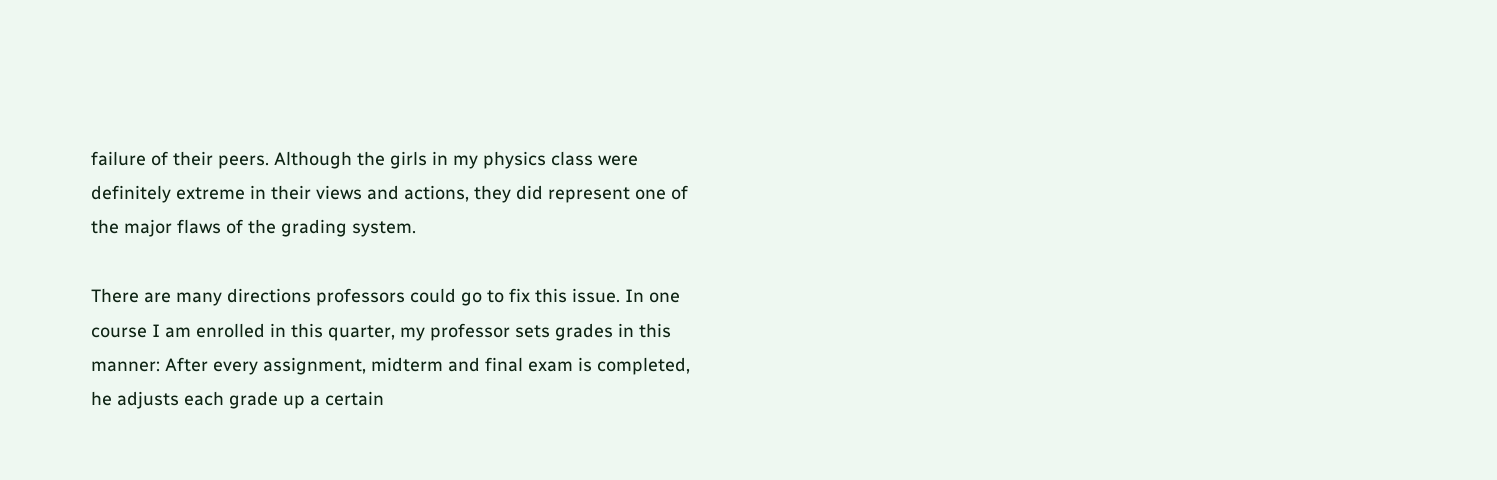failure of their peers. Although the girls in my physics class were definitely extreme in their views and actions, they did represent one of the major flaws of the grading system.

There are many directions professors could go to fix this issue. In one course I am enrolled in this quarter, my professor sets grades in this manner: After every assignment, midterm and final exam is completed, he adjusts each grade up a certain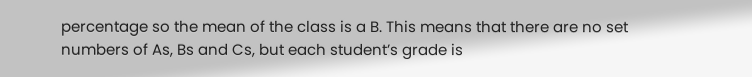percentage so the mean of the class is a B. This means that there are no set numbers of As, Bs and Cs, but each student’s grade is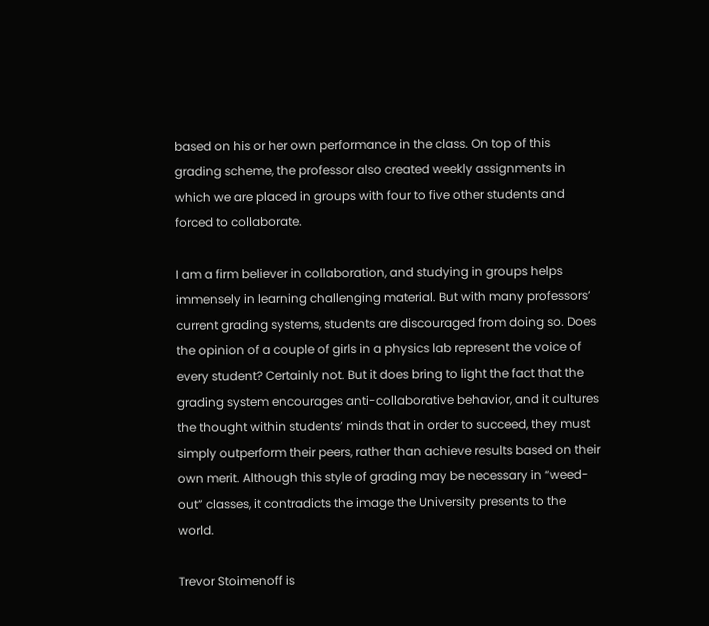based on his or her own performance in the class. On top of this grading scheme, the professor also created weekly assignments in which we are placed in groups with four to five other students and forced to collaborate.

I am a firm believer in collaboration, and studying in groups helps immensely in learning challenging material. But with many professors’ current grading systems, students are discouraged from doing so. Does the opinion of a couple of girls in a physics lab represent the voice of every student? Certainly not. But it does bring to light the fact that the grading system encourages anti-collaborative behavior, and it cultures the thought within students’ minds that in order to succeed, they must simply outperform their peers, rather than achieve results based on their own merit. Although this style of grading may be necessary in “weed-out” classes, it contradicts the image the University presents to the world.

Trevor Stoimenoff is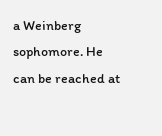a Weinberg sophomore. He can be reached at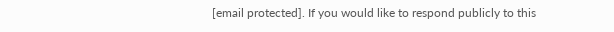[email protected]. If you would like to respond publicly to this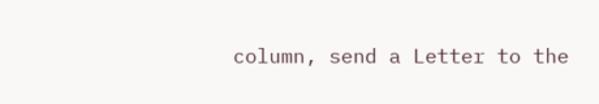column, send a Letter to the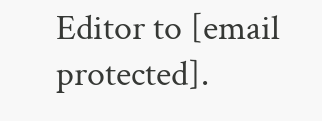Editor to [email protected].